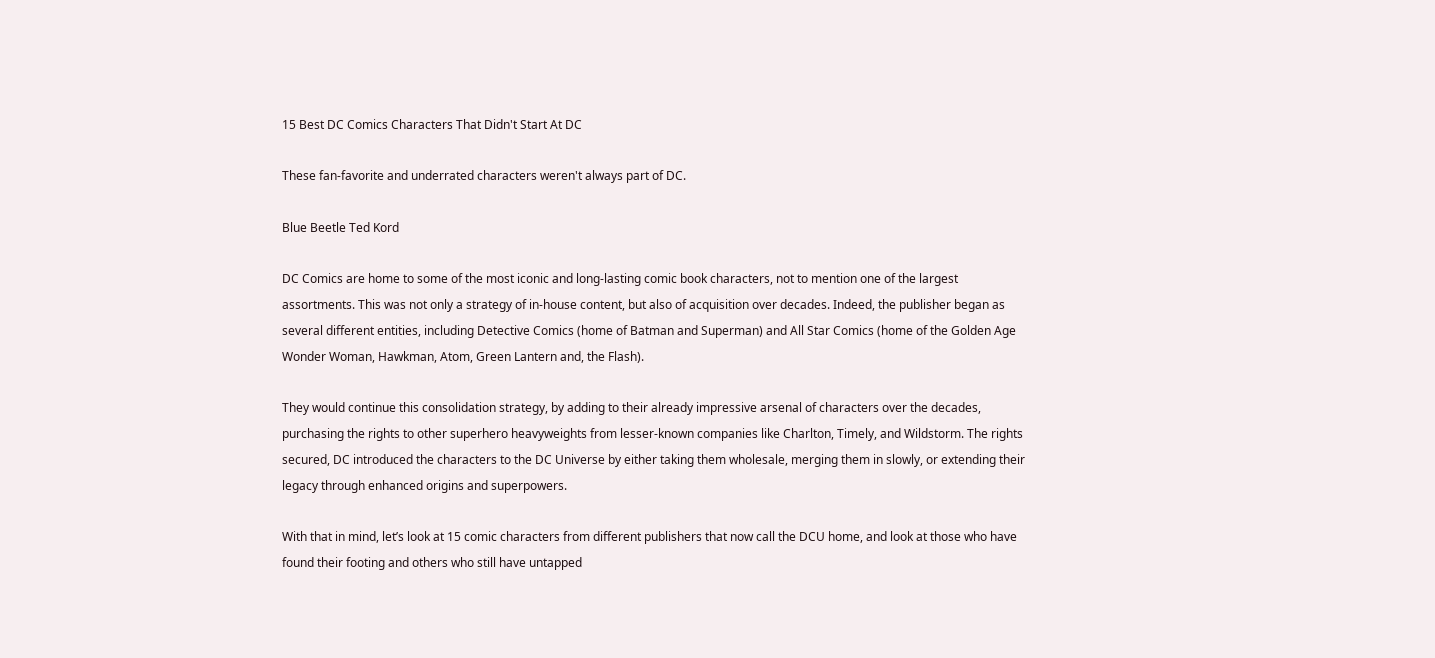15 Best DC Comics Characters That Didn't Start At DC

These fan-favorite and underrated characters weren't always part of DC.

Blue Beetle Ted Kord

DC Comics are home to some of the most iconic and long-lasting comic book characters, not to mention one of the largest assortments. This was not only a strategy of in-house content, but also of acquisition over decades. Indeed, the publisher began as several different entities, including Detective Comics (home of Batman and Superman) and All Star Comics (home of the Golden Age Wonder Woman, Hawkman, Atom, Green Lantern and, the Flash).

They would continue this consolidation strategy, by adding to their already impressive arsenal of characters over the decades, purchasing the rights to other superhero heavyweights from lesser-known companies like Charlton, Timely, and Wildstorm. The rights secured, DC introduced the characters to the DC Universe by either taking them wholesale, merging them in slowly, or extending their legacy through enhanced origins and superpowers.

With that in mind, let’s look at 15 comic characters from different publishers that now call the DCU home, and look at those who have found their footing and others who still have untapped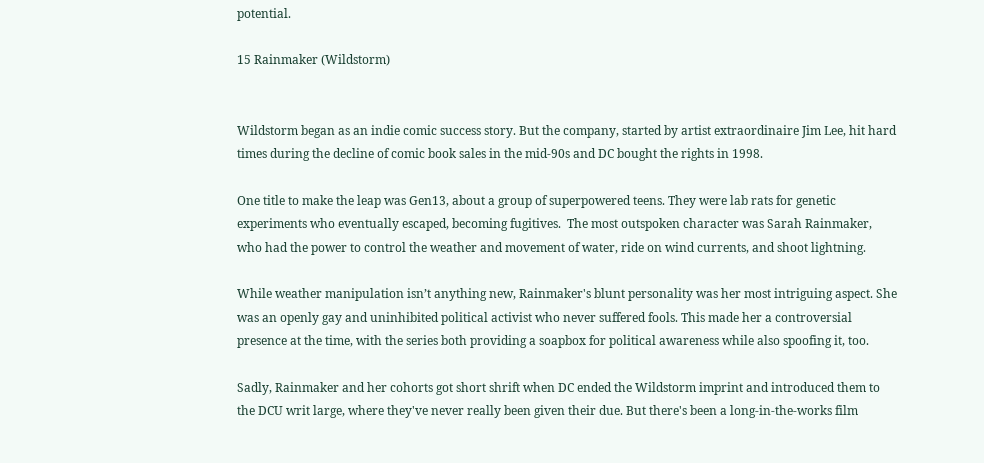potential.

15 Rainmaker (Wildstorm)


Wildstorm began as an indie comic success story. But the company, started by artist extraordinaire Jim Lee, hit hard times during the decline of comic book sales in the mid-90s and DC bought the rights in 1998.

One title to make the leap was Gen13, about a group of superpowered teens. They were lab rats for genetic experiments who eventually escaped, becoming fugitives.  The most outspoken character was Sarah Rainmaker, who had the power to control the weather and movement of water, ride on wind currents, and shoot lightning.

While weather manipulation isn’t anything new, Rainmaker's blunt personality was her most intriguing aspect. She was an openly gay and uninhibited political activist who never suffered fools. This made her a controversial presence at the time, with the series both providing a soapbox for political awareness while also spoofing it, too.

Sadly, Rainmaker and her cohorts got short shrift when DC ended the Wildstorm imprint and introduced them to the DCU writ large, where they've never really been given their due. But there's been a long-in-the-works film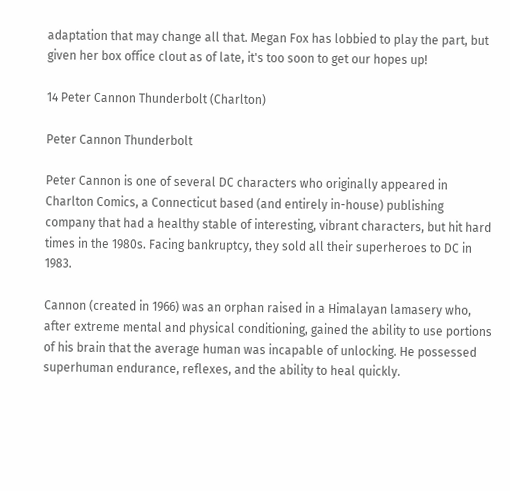adaptation that may change all that. Megan Fox has lobbied to play the part, but given her box office clout as of late, it's too soon to get our hopes up!

14 Peter Cannon Thunderbolt (Charlton)

Peter Cannon Thunderbolt

Peter Cannon is one of several DC characters who originally appeared in Charlton Comics, a Connecticut based (and entirely in-house) publishing company that had a healthy stable of interesting, vibrant characters, but hit hard times in the 1980s. Facing bankruptcy, they sold all their superheroes to DC in 1983.

Cannon (created in 1966) was an orphan raised in a Himalayan lamasery who, after extreme mental and physical conditioning, gained the ability to use portions of his brain that the average human was incapable of unlocking. He possessed superhuman endurance, reflexes, and the ability to heal quickly.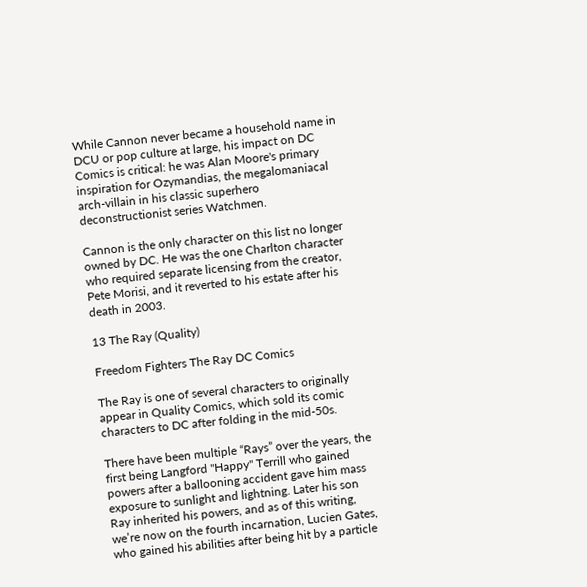While Cannon never became a household name in DCU or pop culture at large, his impact on DC Comics is critical: he was Alan Moore's primary inspiration for Ozymandias, the megalomaniacal arch-villain in his classic superhero deconstructionist series Watchmen.

Cannon is the only character on this list no longer owned by DC. He was the one Charlton character who required separate licensing from the creator, Pete Morisi, and it reverted to his estate after his death in 2003.

13 The Ray (Quality)

Freedom Fighters The Ray DC Comics

The Ray is one of several characters to originally appear in Quality Comics, which sold its comic characters to DC after folding in the mid-50s.

There have been multiple “Rays” over the years, the first being Langford "Happy" Terrill who gained powers after a ballooning accident gave him mass exposure to sunlight and lightning. Later his son Ray inherited his powers, and as of this writing, we’re now on the fourth incarnation, Lucien Gates, who gained his abilities after being hit by a particle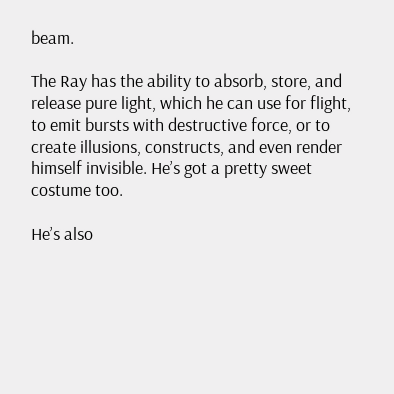beam.

The Ray has the ability to absorb, store, and release pure light, which he can use for flight, to emit bursts with destructive force, or to create illusions, constructs, and even render himself invisible. He’s got a pretty sweet costume too.

He’s also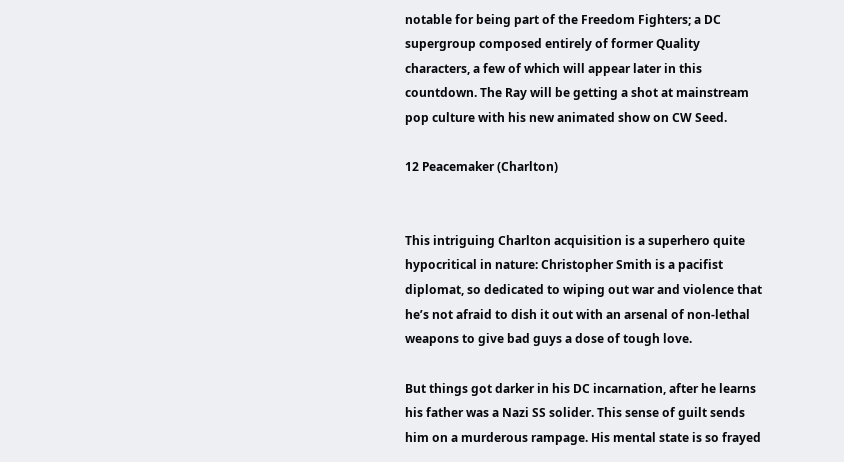notable for being part of the Freedom Fighters; a DC supergroup composed entirely of former Quality characters, a few of which will appear later in this countdown. The Ray will be getting a shot at mainstream pop culture with his new animated show on CW Seed.

12 Peacemaker (Charlton)


This intriguing Charlton acquisition is a superhero quite hypocritical in nature: Christopher Smith is a pacifist diplomat, so dedicated to wiping out war and violence that he’s not afraid to dish it out with an arsenal of non-lethal weapons to give bad guys a dose of tough love.

But things got darker in his DC incarnation, after he learns his father was a Nazi SS solider. This sense of guilt sends him on a murderous rampage. His mental state is so frayed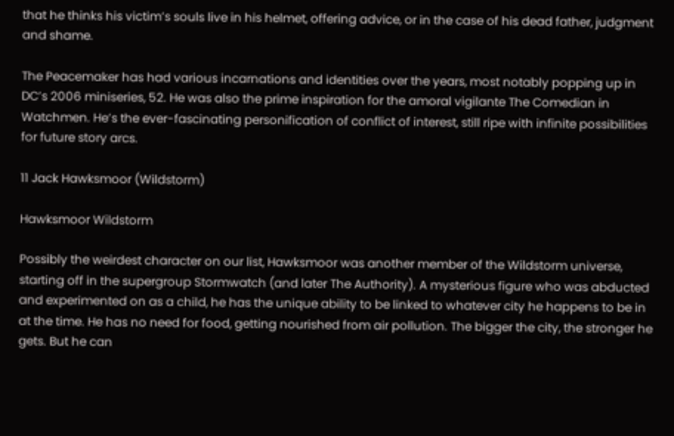that he thinks his victim’s souls live in his helmet, offering advice, or in the case of his dead father, judgment and shame.

The Peacemaker has had various incarnations and identities over the years, most notably popping up in DC’s 2006 miniseries, 52. He was also the prime inspiration for the amoral vigilante The Comedian in Watchmen. He’s the ever-fascinating personification of conflict of interest, still ripe with infinite possibilities for future story arcs.

11 Jack Hawksmoor (Wildstorm)

Hawksmoor Wildstorm

Possibly the weirdest character on our list, Hawksmoor was another member of the Wildstorm universe, starting off in the supergroup Stormwatch (and later The Authority). A mysterious figure who was abducted and experimented on as a child, he has the unique ability to be linked to whatever city he happens to be in at the time. He has no need for food, getting nourished from air pollution. The bigger the city, the stronger he gets. But he can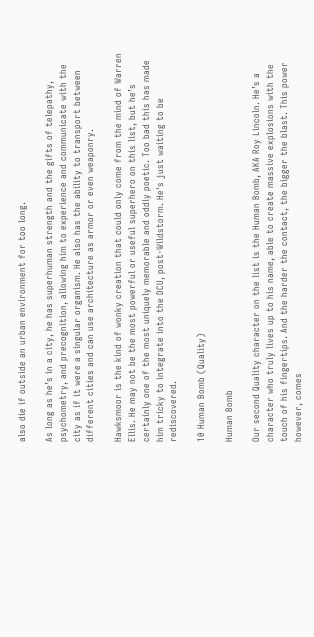also die if outside an urban environment for too long.

As long as he’s in a city, he has superhuman strength and the gifts of telepathy, psychometry, and precognition, allowing him to experience and communicate with the city as if it were a singular organism. He also has the ability to transport between different cities and can use architecture as armor or even weaponry.

Hawksmoor is the kind of wonky creation that could only come from the mind of Warren Ellis. He may not be the most powerful or useful superhero on this list, but he’s certainly one of the most uniquely memorable and oddly poetic. Too bad this has made him tricky to integrate into the DCU, post-Wildstorm. He's just waiting to be rediscovered.

10 Human Bomb (Quality)

Human Bomb

Our second Quality character on the list is the Human Bomb, AKA Roy Lincoln. He’s a character who truly lives up to his name, able to create massive explosions with the touch of his fingertips. And the harder the contact, the bigger the blast. This power however, comes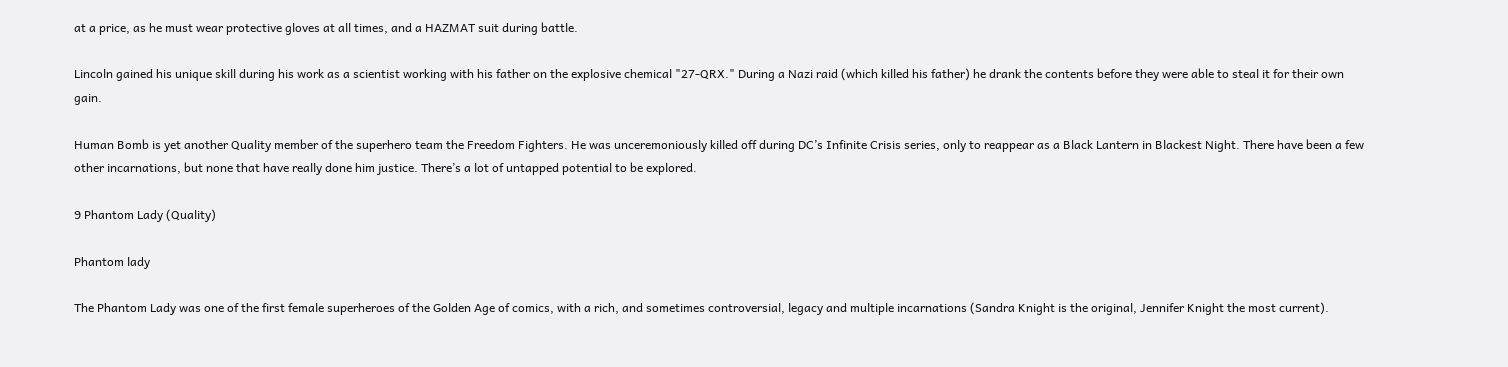at a price, as he must wear protective gloves at all times, and a HAZMAT suit during battle.

Lincoln gained his unique skill during his work as a scientist working with his father on the explosive chemical "27-QRX." During a Nazi raid (which killed his father) he drank the contents before they were able to steal it for their own gain.

Human Bomb is yet another Quality member of the superhero team the Freedom Fighters. He was unceremoniously killed off during DC’s Infinite Crisis series, only to reappear as a Black Lantern in Blackest Night. There have been a few other incarnations, but none that have really done him justice. There’s a lot of untapped potential to be explored.

9 Phantom Lady (Quality)

Phantom lady

The Phantom Lady was one of the first female superheroes of the Golden Age of comics, with a rich, and sometimes controversial, legacy and multiple incarnations (Sandra Knight is the original, Jennifer Knight the most current).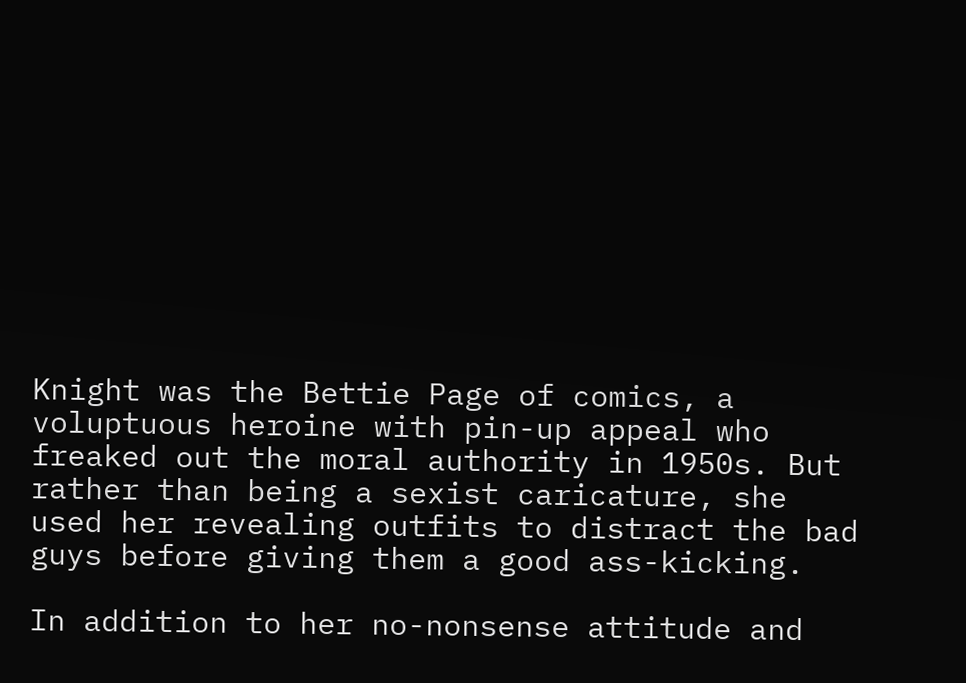Knight was the Bettie Page of comics, a voluptuous heroine with pin-up appeal who freaked out the moral authority in 1950s. But rather than being a sexist caricature, she used her revealing outfits to distract the bad guys before giving them a good ass-kicking.

In addition to her no-nonsense attitude and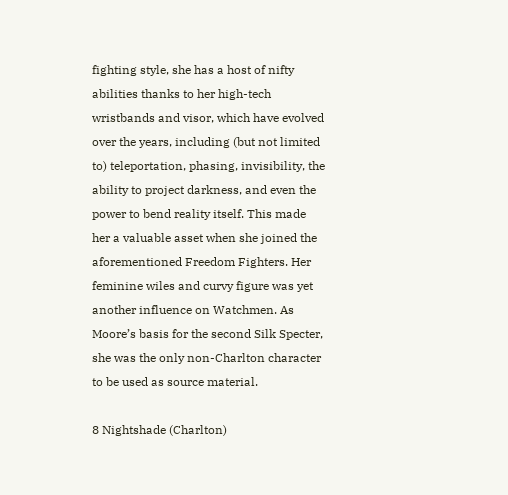fighting style, she has a host of nifty abilities thanks to her high-tech wristbands and visor, which have evolved over the years, including (but not limited to) teleportation, phasing, invisibility, the ability to project darkness, and even the power to bend reality itself. This made her a valuable asset when she joined the aforementioned Freedom Fighters. Her feminine wiles and curvy figure was yet another influence on Watchmen. As Moore’s basis for the second Silk Specter, she was the only non-Charlton character to be used as source material.

8 Nightshade (Charlton)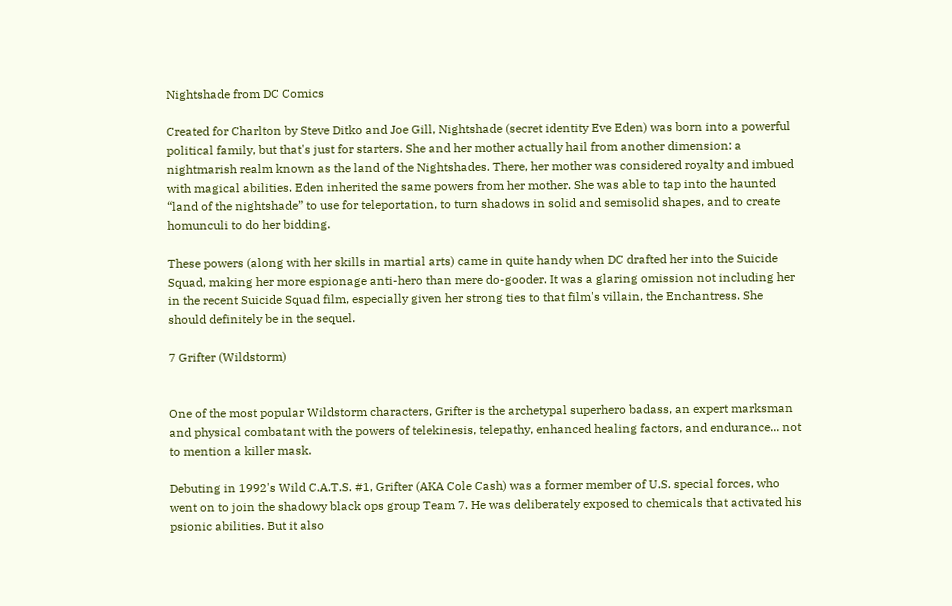Nightshade from DC Comics

Created for Charlton by Steve Ditko and Joe Gill, Nightshade (secret identity Eve Eden) was born into a powerful political family, but that's just for starters. She and her mother actually hail from another dimension: a nightmarish realm known as the land of the Nightshades. There, her mother was considered royalty and imbued with magical abilities. Eden inherited the same powers from her mother. She was able to tap into the haunted “land of the nightshade” to use for teleportation, to turn shadows in solid and semisolid shapes, and to create homunculi to do her bidding.

These powers (along with her skills in martial arts) came in quite handy when DC drafted her into the Suicide Squad, making her more espionage anti-hero than mere do-gooder. It was a glaring omission not including her in the recent Suicide Squad film, especially given her strong ties to that film's villain, the Enchantress. She should definitely be in the sequel.

7 Grifter (Wildstorm)


One of the most popular Wildstorm characters, Grifter is the archetypal superhero badass, an expert marksman and physical combatant with the powers of telekinesis, telepathy, enhanced healing factors, and endurance... not to mention a killer mask.

Debuting in 1992's Wild C.A.T.S. #1, Grifter (AKA Cole Cash) was a former member of U.S. special forces, who went on to join the shadowy black ops group Team 7. He was deliberately exposed to chemicals that activated his psionic abilities. But it also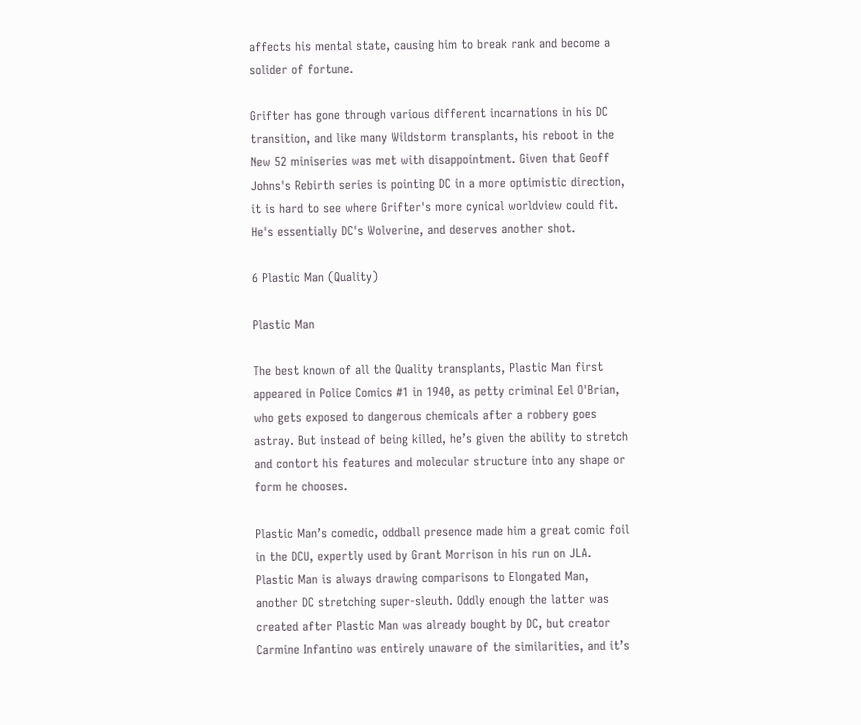affects his mental state, causing him to break rank and become a solider of fortune.

Grifter has gone through various different incarnations in his DC transition, and like many Wildstorm transplants, his reboot in the New 52 miniseries was met with disappointment. Given that Geoff Johns's Rebirth series is pointing DC in a more optimistic direction, it is hard to see where Grifter's more cynical worldview could fit.  He's essentially DC's Wolverine, and deserves another shot.

6 Plastic Man (Quality)

Plastic Man

The best known of all the Quality transplants, Plastic Man first appeared in Police Comics #1 in 1940, as petty criminal Eel O'Brian, who gets exposed to dangerous chemicals after a robbery goes astray. But instead of being killed, he’s given the ability to stretch and contort his features and molecular structure into any shape or form he chooses.

Plastic Man’s comedic, oddball presence made him a great comic foil in the DCU, expertly used by Grant Morrison in his run on JLA. Plastic Man is always drawing comparisons to Elongated Man, another DC stretching super-sleuth. Oddly enough the latter was created after Plastic Man was already bought by DC, but creator Carmine Infantino was entirely unaware of the similarities, and it’s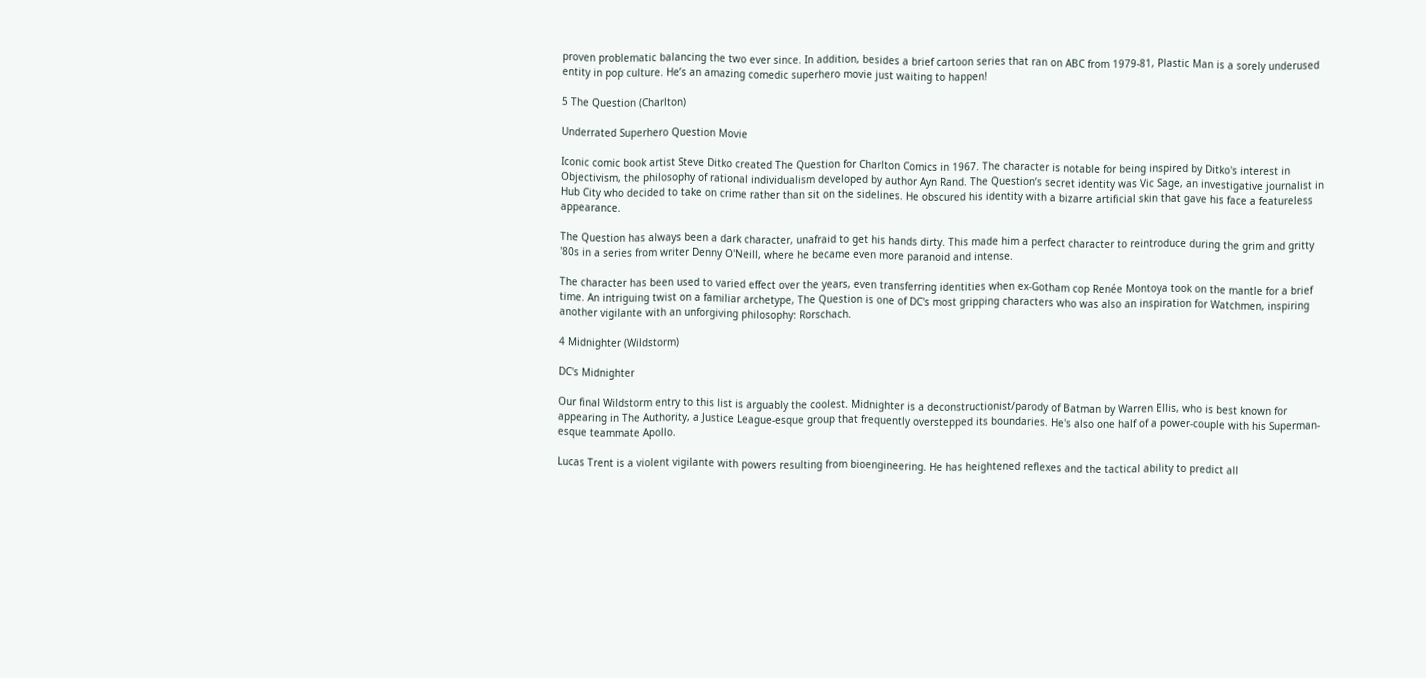proven problematic balancing the two ever since. In addition, besides a brief cartoon series that ran on ABC from 1979-81, Plastic Man is a sorely underused entity in pop culture. He’s an amazing comedic superhero movie just waiting to happen!

5 The Question (Charlton)

Underrated Superhero Question Movie

Iconic comic book artist Steve Ditko created The Question for Charlton Comics in 1967. The character is notable for being inspired by Ditko's interest in Objectivism, the philosophy of rational individualism developed by author Ayn Rand. The Question’s secret identity was Vic Sage, an investigative journalist in Hub City who decided to take on crime rather than sit on the sidelines. He obscured his identity with a bizarre artificial skin that gave his face a featureless appearance.

The Question has always been a dark character, unafraid to get his hands dirty. This made him a perfect character to reintroduce during the grim and gritty '80s in a series from writer Denny O'Neill, where he became even more paranoid and intense.

The character has been used to varied effect over the years, even transferring identities when ex-Gotham cop Renée Montoya took on the mantle for a brief time. An intriguing twist on a familiar archetype, The Question is one of DC's most gripping characters who was also an inspiration for Watchmen, inspiring another vigilante with an unforgiving philosophy: Rorschach.

4 Midnighter (Wildstorm)

DC's Midnighter

Our final Wildstorm entry to this list is arguably the coolest. Midnighter is a deconstructionist/parody of Batman by Warren Ellis, who is best known for appearing in The Authority, a Justice League-esque group that frequently overstepped its boundaries. He's also one half of a power-couple with his Superman-esque teammate Apollo.

Lucas Trent is a violent vigilante with powers resulting from bioengineering. He has heightened reflexes and the tactical ability to predict all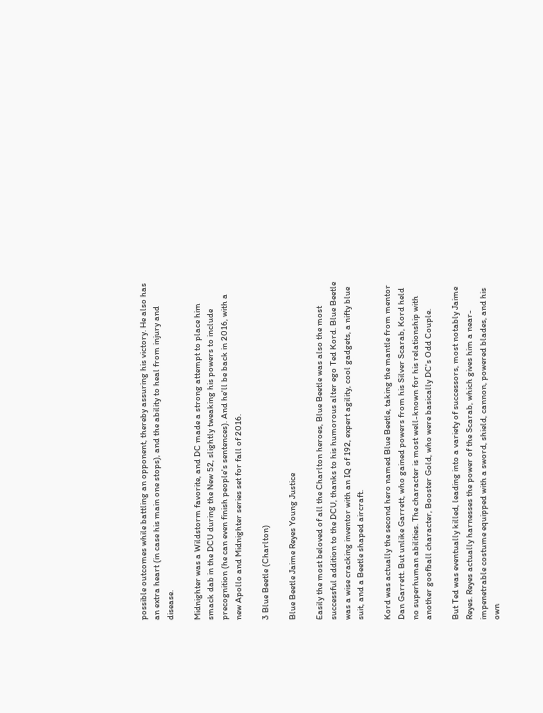possible outcomes while battling an opponent, thereby assuring his victory. He also has an extra heart (in case his main one stops), and the ability to heal from injury and disease.

Midnighter was a Wildstorm favorite, and DC made a strong attempt to place him smack dab in the DCU during the New 52, slightly tweaking his powers to include precognition (he can even finish people's sentences). And he'll be back in 2016, with a new Apollo and Midnighter series set for fall of 2016.

3 Blue Beetle (Charlton)

Blue Beetle Jaime Reyes Young Justice

Easily the most beloved of all the Charlton heroes, Blue Beetle was also the most successful addition to the DCU, thanks to his humorous alter ego Ted Kord. Blue Beetle was a wise cracking inventor with an IQ of 192, expert agility, cool gadgets, a nifty blue suit, and a Beetle shaped aircraft.

Kord was actually the second hero named Blue Beetle, taking the mantle from mentor Dan Garrett. But unlike Garrett, who gained powers from his Silver Scarab, Kord held no superhuman abilities. The character is most well-known for his relationship with another goofball character, Booster Gold, who were basically DC's Odd Couple.

But Ted was eventually killed, leading into a variety of successors, most notably Jaime Reyes. Reyes actually harnesses the power of the Scarab, which gives him a near-impenetrable costume equipped with a sword, shield, cannon, powered blades, and his own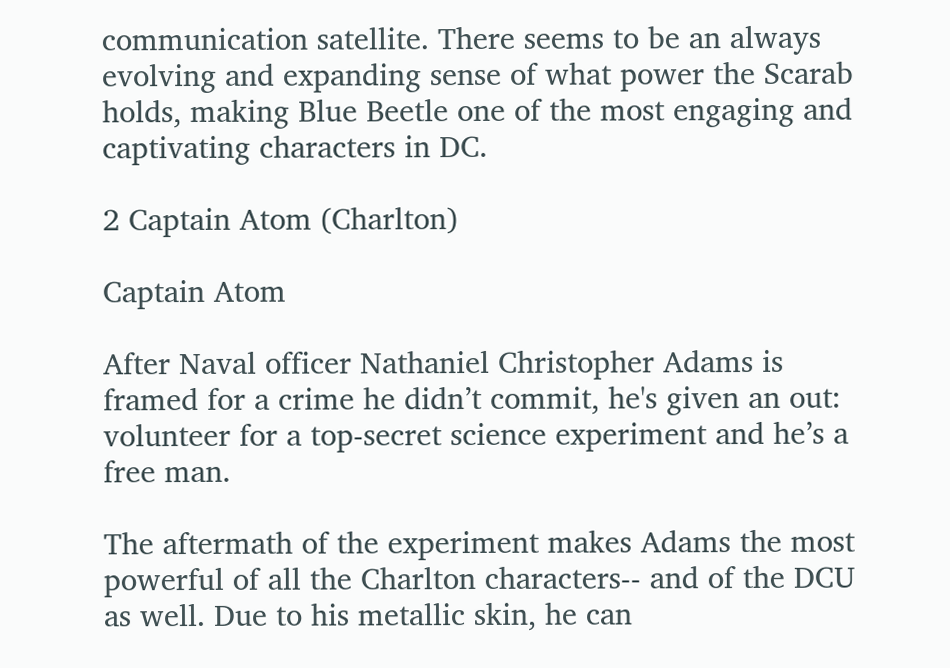communication satellite. There seems to be an always evolving and expanding sense of what power the Scarab holds, making Blue Beetle one of the most engaging and captivating characters in DC.

2 Captain Atom (Charlton)

Captain Atom

After Naval officer Nathaniel Christopher Adams is framed for a crime he didn’t commit, he's given an out: volunteer for a top-secret science experiment and he’s a free man.

The aftermath of the experiment makes Adams the most powerful of all the Charlton characters-- and of the DCU as well. Due to his metallic skin, he can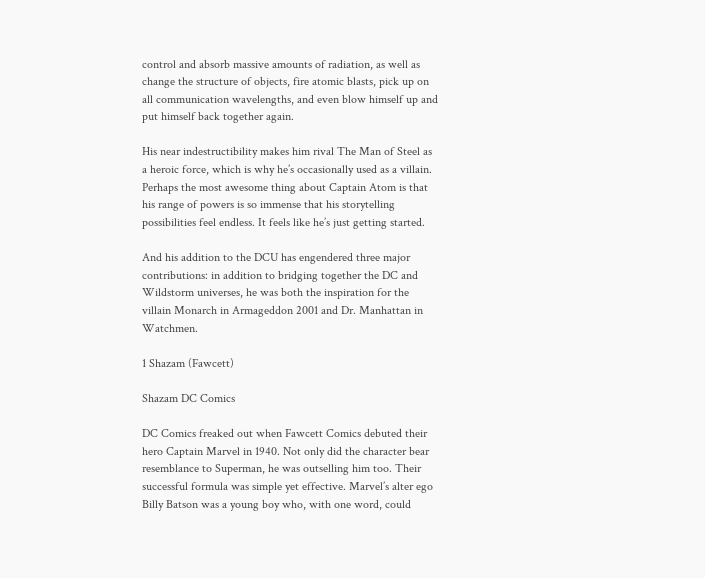control and absorb massive amounts of radiation, as well as change the structure of objects, fire atomic blasts, pick up on all communication wavelengths, and even blow himself up and put himself back together again.

His near indestructibility makes him rival The Man of Steel as a heroic force, which is why he’s occasionally used as a villain. Perhaps the most awesome thing about Captain Atom is that his range of powers is so immense that his storytelling possibilities feel endless. It feels like he’s just getting started.

And his addition to the DCU has engendered three major contributions: in addition to bridging together the DC and Wildstorm universes, he was both the inspiration for the villain Monarch in Armageddon 2001 and Dr. Manhattan in Watchmen.

1 Shazam (Fawcett)

Shazam DC Comics

DC Comics freaked out when Fawcett Comics debuted their hero Captain Marvel in 1940. Not only did the character bear resemblance to Superman, he was outselling him too. Their successful formula was simple yet effective. Marvel’s alter ego Billy Batson was a young boy who, with one word, could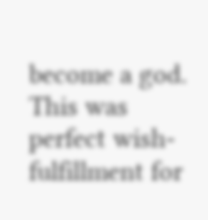become a god. This was perfect wish-fulfillment for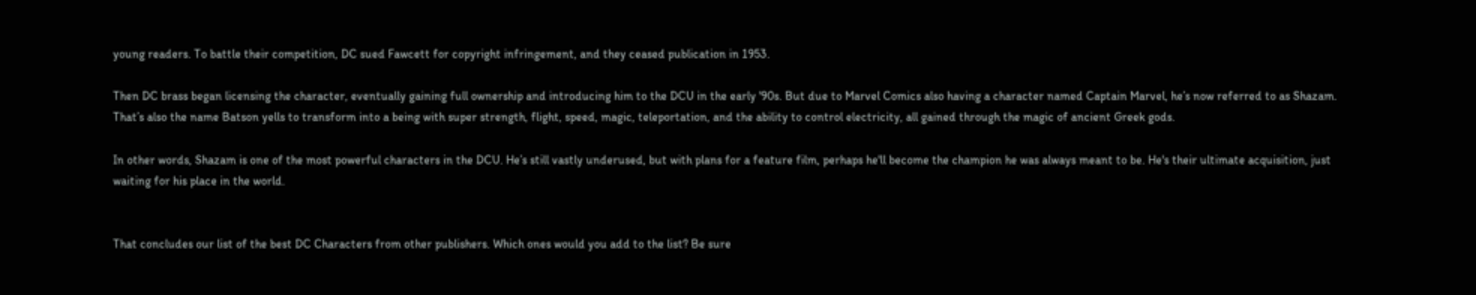young readers. To battle their competition, DC sued Fawcett for copyright infringement, and they ceased publication in 1953.

Then DC brass began licensing the character, eventually gaining full ownership and introducing him to the DCU in the early '90s. But due to Marvel Comics also having a character named Captain Marvel, he’s now referred to as Shazam. That’s also the name Batson yells to transform into a being with super strength, flight, speed, magic, teleportation, and the ability to control electricity, all gained through the magic of ancient Greek gods.

In other words, Shazam is one of the most powerful characters in the DCU. He’s still vastly underused, but with plans for a feature film, perhaps he'll become the champion he was always meant to be. He's their ultimate acquisition, just waiting for his place in the world.


That concludes our list of the best DC Characters from other publishers. Which ones would you add to the list? Be sure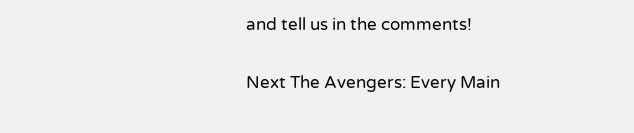and tell us in the comments!

Next The Avengers: Every Main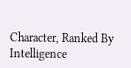Character, Ranked By Intelligence